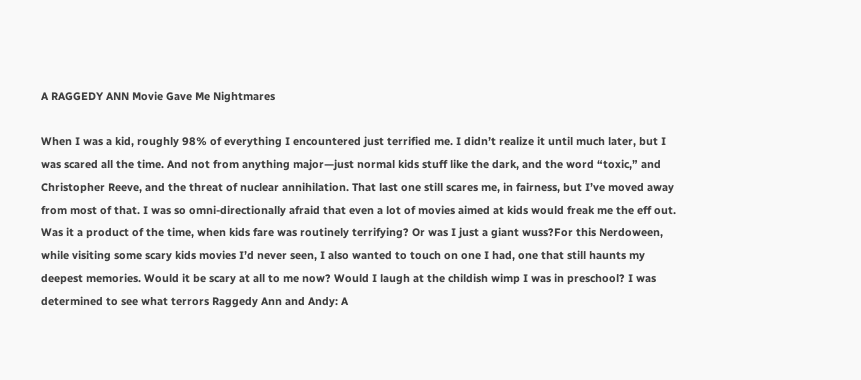A RAGGEDY ANN Movie Gave Me Nightmares

When I was a kid, roughly 98% of everything I encountered just terrified me. I didn’t realize it until much later, but I was scared all the time. And not from anything major—just normal kids stuff like the dark, and the word “toxic,” and Christopher Reeve, and the threat of nuclear annihilation. That last one still scares me, in fairness, but I’ve moved away from most of that. I was so omni-directionally afraid that even a lot of movies aimed at kids would freak me the eff out. Was it a product of the time, when kids fare was routinely terrifying? Or was I just a giant wuss?For this Nerdoween, while visiting some scary kids movies I’d never seen, I also wanted to touch on one I had, one that still haunts my deepest memories. Would it be scary at all to me now? Would I laugh at the childish wimp I was in preschool? I was determined to see what terrors Raggedy Ann and Andy: A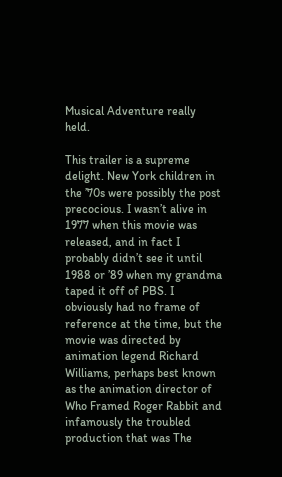Musical Adventure really held.

This trailer is a supreme delight. New York children in the ’70s were possibly the post precocious. I wasn’t alive in 1977 when this movie was released, and in fact I probably didn’t see it until 1988 or ’89 when my grandma taped it off of PBS. I obviously had no frame of reference at the time, but the movie was directed by animation legend Richard Williams, perhaps best known as the animation director of Who Framed Roger Rabbit and infamously the troubled production that was The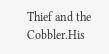Thief and the Cobbler.His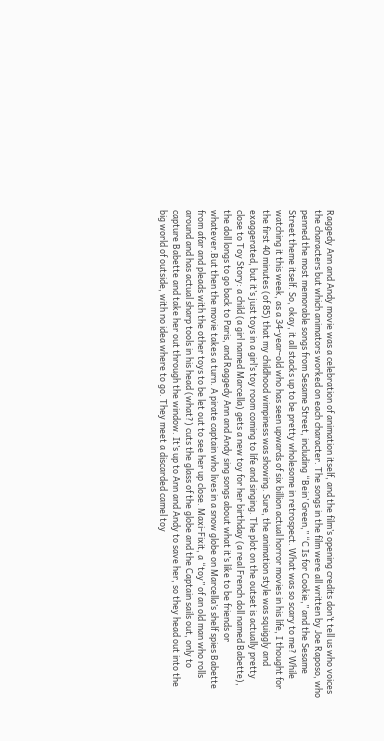Raggedy Ann and Andy movie was a celebration of animation itself, and the film’s opening credits don’t tell us who voices the characters but which animators worked on each character. The songs in the film were all written by Joe Raposo, who penned the most memorable songs from Sesame Street, including “Bein’ Green,” “C Is for Cookie,” and the Sesame Street theme itself. So, okay, it all stacks up to be pretty wholesome in retrospect. What was so scary to me? While watching it this week, as a 34-year-old who has seen upwards of six billion actual horror movies in his life, I thought for the first 40 minutes (of 85) that my childhood wimpiness was showing. Sure, the animation style was squiggly and exaggerated, but it’s just toys in a girl’s toy room coming to life and singing. The plot on the outset is actually pretty close to Toy Story: a child (a girl named Marcella) gets a new toy for her birthday (a real French doll named Babette), the doll longs to go back to Paris, and Raggedy Ann and Andy sing songs about what it’s like to be friends or whatever.But then the movie takes a turn. A pirate captain who lives in a snow globe on Marcella’s shelf spies Babette from afar and pleads with the other toys to be let out to see her up close. Maxi-Fixit, a “toy” of an old man who rolls around and has actual sharp tools in his head (what?) cuts the glass of the globe and the Captain sails out, only to capture Babette and take her out through the window. It’s up to Ann and Andy to save her, so they head out into the big world of outside, with no idea where to go. They meet a discarded camel toy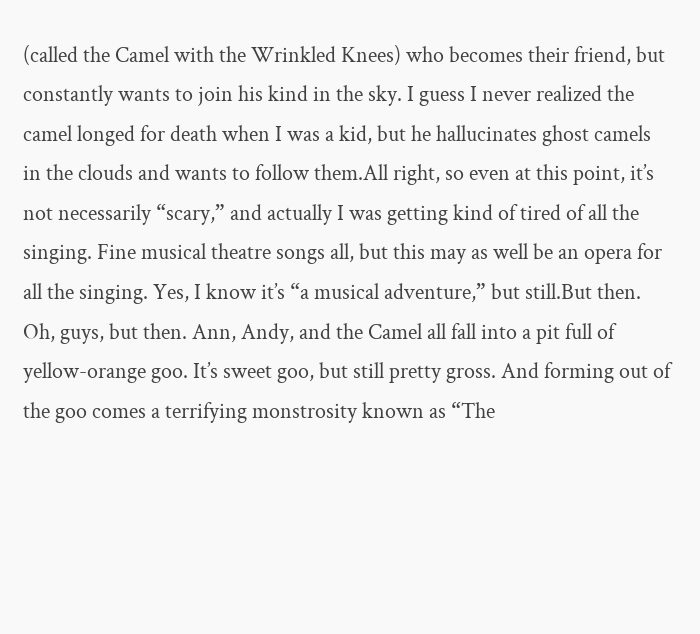(called the Camel with the Wrinkled Knees) who becomes their friend, but constantly wants to join his kind in the sky. I guess I never realized the camel longed for death when I was a kid, but he hallucinates ghost camels in the clouds and wants to follow them.All right, so even at this point, it’s not necessarily “scary,” and actually I was getting kind of tired of all the singing. Fine musical theatre songs all, but this may as well be an opera for all the singing. Yes, I know it’s “a musical adventure,” but still.But then. Oh, guys, but then. Ann, Andy, and the Camel all fall into a pit full of yellow-orange goo. It’s sweet goo, but still pretty gross. And forming out of the goo comes a terrifying monstrosity known as “The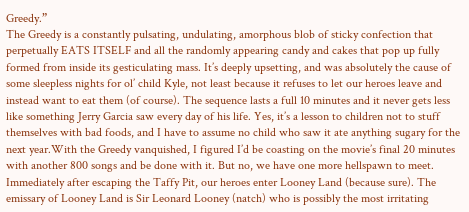Greedy.”
The Greedy is a constantly pulsating, undulating, amorphous blob of sticky confection that perpetually EATS ITSELF and all the randomly appearing candy and cakes that pop up fully formed from inside its gesticulating mass. It’s deeply upsetting, and was absolutely the cause of some sleepless nights for ol’ child Kyle, not least because it refuses to let our heroes leave and instead want to eat them (of course). The sequence lasts a full 10 minutes and it never gets less like something Jerry Garcia saw every day of his life. Yes, it’s a lesson to children not to stuff themselves with bad foods, and I have to assume no child who saw it ate anything sugary for the next year.With the Greedy vanquished, I figured I’d be coasting on the movie’s final 20 minutes with another 800 songs and be done with it. But no, we have one more hellspawn to meet. Immediately after escaping the Taffy Pit, our heroes enter Looney Land (because sure). The emissary of Looney Land is Sir Leonard Looney (natch) who is possibly the most irritating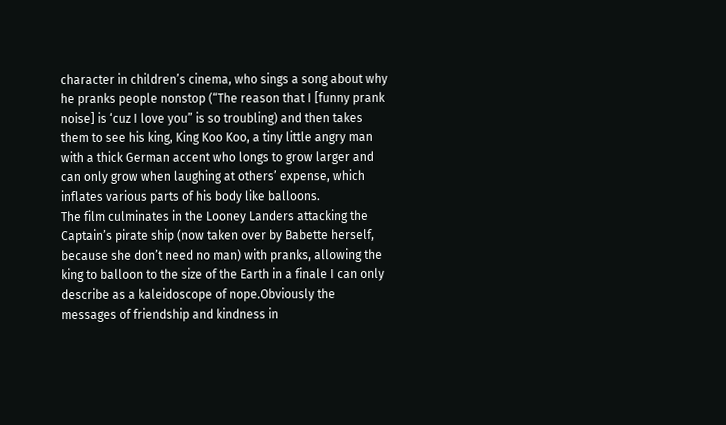character in children’s cinema, who sings a song about why he pranks people nonstop (“The reason that I [funny prank noise] is ‘cuz I love you” is so troubling) and then takes them to see his king, King Koo Koo, a tiny little angry man with a thick German accent who longs to grow larger and can only grow when laughing at others’ expense, which inflates various parts of his body like balloons.
The film culminates in the Looney Landers attacking the Captain’s pirate ship (now taken over by Babette herself, because she don’t need no man) with pranks, allowing the king to balloon to the size of the Earth in a finale I can only describe as a kaleidoscope of nope.Obviously the messages of friendship and kindness in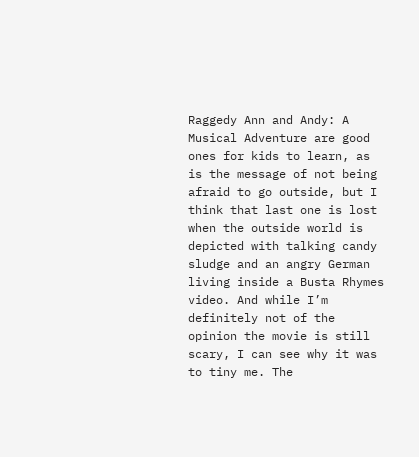Raggedy Ann and Andy: A Musical Adventure are good ones for kids to learn, as is the message of not being afraid to go outside, but I think that last one is lost when the outside world is depicted with talking candy sludge and an angry German living inside a Busta Rhymes video. And while I’m definitely not of the opinion the movie is still scary, I can see why it was to tiny me. The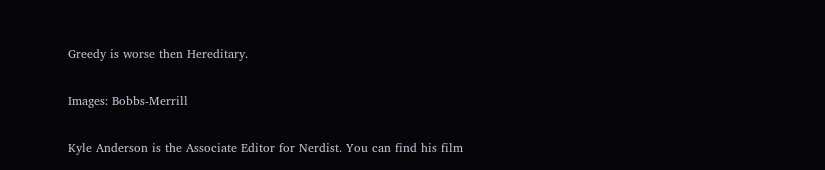Greedy is worse then Hereditary.

Images: Bobbs-Merrill

Kyle Anderson is the Associate Editor for Nerdist. You can find his film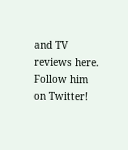and TV reviews here. Follow him on Twitter!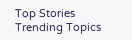Top Stories
Trending Topics